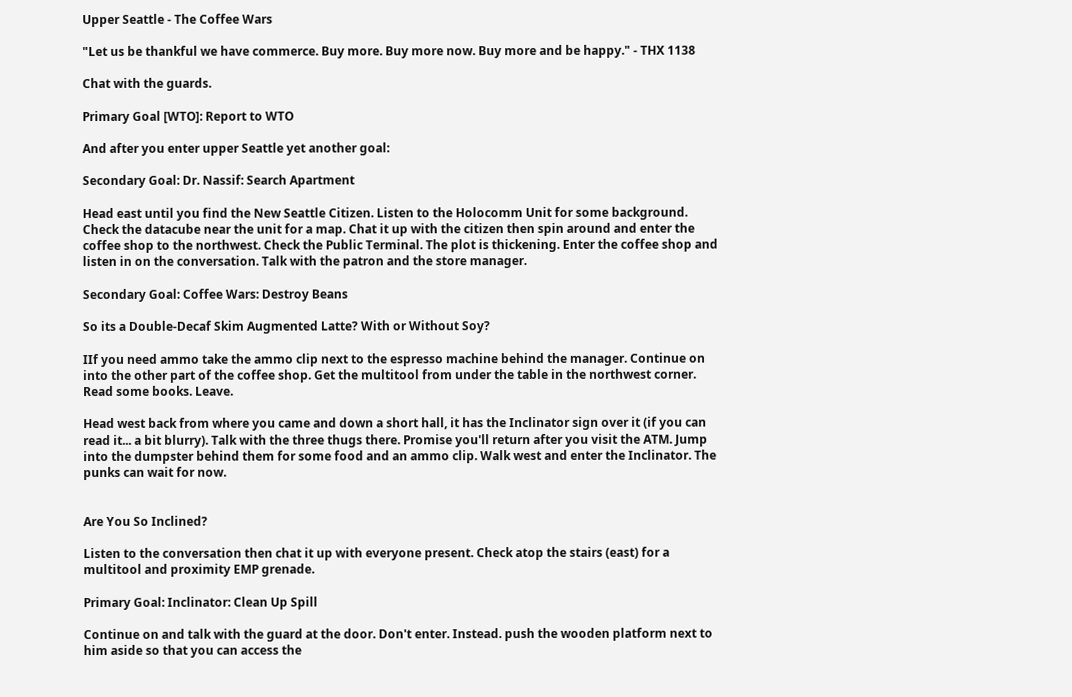Upper Seattle - The Coffee Wars

"Let us be thankful we have commerce. Buy more. Buy more now. Buy more and be happy." - THX 1138

Chat with the guards.

Primary Goal [WTO]: Report to WTO

And after you enter upper Seattle yet another goal:

Secondary Goal: Dr. Nassif: Search Apartment

Head east until you find the New Seattle Citizen. Listen to the Holocomm Unit for some background. Check the datacube near the unit for a map. Chat it up with the citizen then spin around and enter the coffee shop to the northwest. Check the Public Terminal. The plot is thickening. Enter the coffee shop and listen in on the conversation. Talk with the patron and the store manager.

Secondary Goal: Coffee Wars: Destroy Beans

So its a Double-Decaf Skim Augmented Latte? With or Without Soy?

IIf you need ammo take the ammo clip next to the espresso machine behind the manager. Continue on into the other part of the coffee shop. Get the multitool from under the table in the northwest corner. Read some books. Leave.

Head west back from where you came and down a short hall, it has the Inclinator sign over it (if you can read it... a bit blurry). Talk with the three thugs there. Promise you'll return after you visit the ATM. Jump into the dumpster behind them for some food and an ammo clip. Walk west and enter the Inclinator. The punks can wait for now.


Are You So Inclined?

Listen to the conversation then chat it up with everyone present. Check atop the stairs (east) for a multitool and proximity EMP grenade.

Primary Goal: Inclinator: Clean Up Spill

Continue on and talk with the guard at the door. Don't enter. Instead. push the wooden platform next to him aside so that you can access the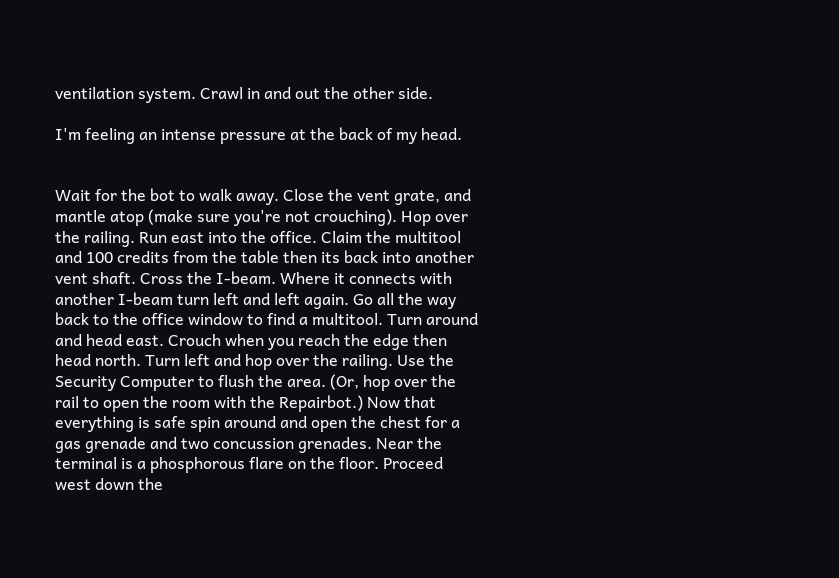ventilation system. Crawl in and out the other side.

I'm feeling an intense pressure at the back of my head.


Wait for the bot to walk away. Close the vent grate, and mantle atop (make sure you're not crouching). Hop over the railing. Run east into the office. Claim the multitool and 100 credits from the table then its back into another vent shaft. Cross the I-beam. Where it connects with another I-beam turn left and left again. Go all the way back to the office window to find a multitool. Turn around and head east. Crouch when you reach the edge then head north. Turn left and hop over the railing. Use the Security Computer to flush the area. (Or, hop over the rail to open the room with the Repairbot.) Now that everything is safe spin around and open the chest for a gas grenade and two concussion grenades. Near the terminal is a phosphorous flare on the floor. Proceed west down the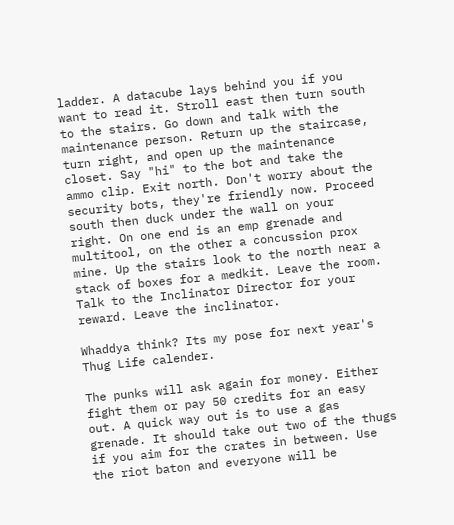ladder. A datacube lays behind you if you want to read it. Stroll east then turn south to the stairs. Go down and talk with the maintenance person. Return up the staircase, turn right, and open up the maintenance closet. Say "hi" to the bot and take the ammo clip. Exit north. Don't worry about the security bots, they're friendly now. Proceed south then duck under the wall on your right. On one end is an emp grenade and multitool, on the other a concussion prox mine. Up the stairs look to the north near a stack of boxes for a medkit. Leave the room. Talk to the Inclinator Director for your reward. Leave the inclinator.

Whaddya think? Its my pose for next year's Thug Life calender.

The punks will ask again for money. Either fight them or pay 50 credits for an easy out. A quick way out is to use a gas grenade. It should take out two of the thugs if you aim for the crates in between. Use the riot baton and everyone will be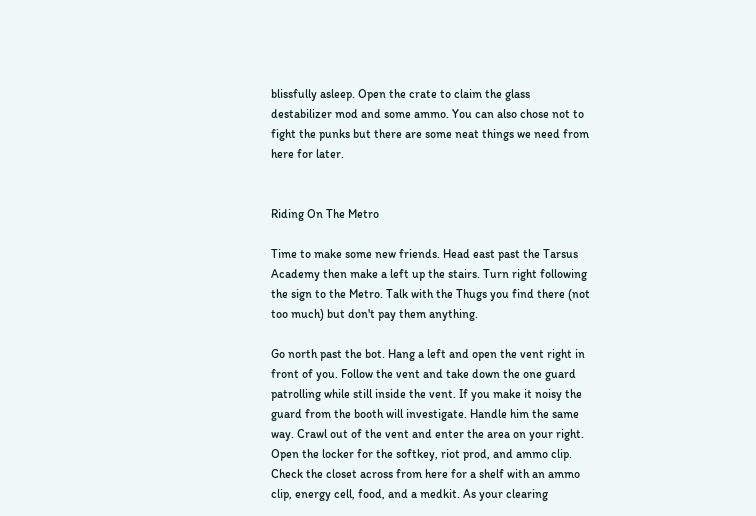blissfully asleep. Open the crate to claim the glass destabilizer mod and some ammo. You can also chose not to fight the punks but there are some neat things we need from here for later.


Riding On The Metro

Time to make some new friends. Head east past the Tarsus Academy then make a left up the stairs. Turn right following the sign to the Metro. Talk with the Thugs you find there (not too much) but don't pay them anything.

Go north past the bot. Hang a left and open the vent right in front of you. Follow the vent and take down the one guard patrolling while still inside the vent. If you make it noisy the guard from the booth will investigate. Handle him the same way. Crawl out of the vent and enter the area on your right. Open the locker for the softkey, riot prod, and ammo clip. Check the closet across from here for a shelf with an ammo clip, energy cell, food, and a medkit. As your clearing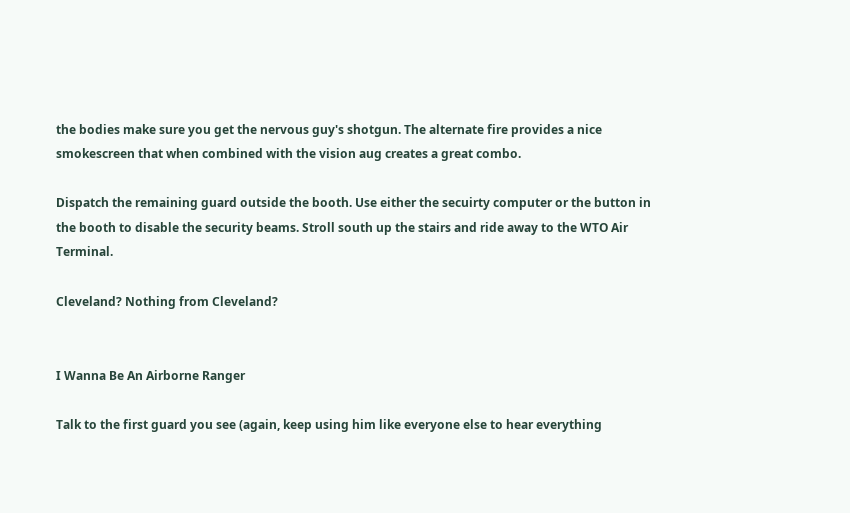the bodies make sure you get the nervous guy's shotgun. The alternate fire provides a nice smokescreen that when combined with the vision aug creates a great combo.

Dispatch the remaining guard outside the booth. Use either the secuirty computer or the button in the booth to disable the security beams. Stroll south up the stairs and ride away to the WTO Air Terminal.

Cleveland? Nothing from Cleveland?


I Wanna Be An Airborne Ranger

Talk to the first guard you see (again, keep using him like everyone else to hear everything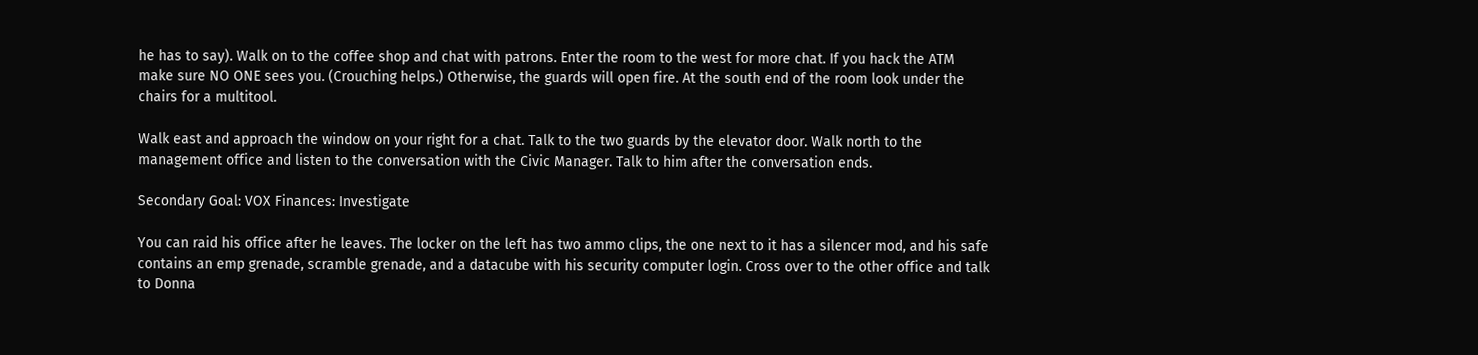he has to say). Walk on to the coffee shop and chat with patrons. Enter the room to the west for more chat. If you hack the ATM make sure NO ONE sees you. (Crouching helps.) Otherwise, the guards will open fire. At the south end of the room look under the chairs for a multitool.

Walk east and approach the window on your right for a chat. Talk to the two guards by the elevator door. Walk north to the management office and listen to the conversation with the Civic Manager. Talk to him after the conversation ends.

Secondary Goal: VOX Finances: Investigate

You can raid his office after he leaves. The locker on the left has two ammo clips, the one next to it has a silencer mod, and his safe contains an emp grenade, scramble grenade, and a datacube with his security computer login. Cross over to the other office and talk to Donna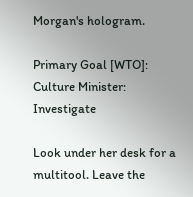Morgan's hologram.

Primary Goal [WTO]: Culture Minister: Investigate

Look under her desk for a multitool. Leave the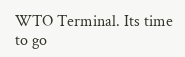WTO Terminal. Its time to go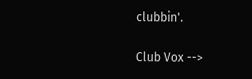clubbin'.

Club Vox -->